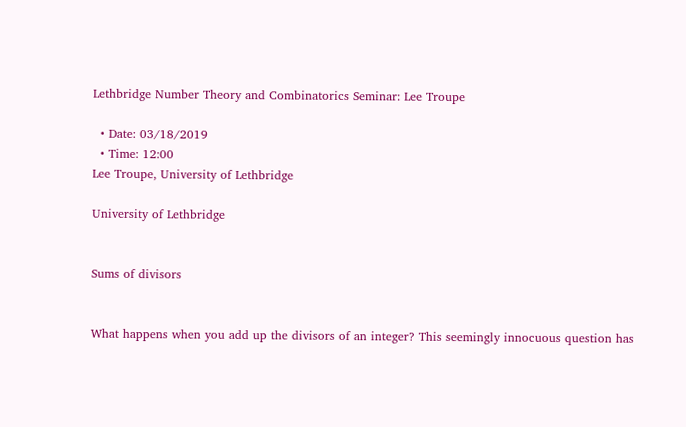Lethbridge Number Theory and Combinatorics Seminar: Lee Troupe

  • Date: 03/18/2019
  • Time: 12:00
Lee Troupe, University of Lethbridge

University of Lethbridge


Sums of divisors


What happens when you add up the divisors of an integer? This seemingly innocuous question has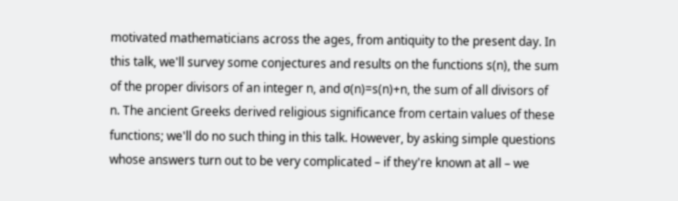motivated mathematicians across the ages, from antiquity to the present day. In this talk, we'll survey some conjectures and results on the functions s(n), the sum of the proper divisors of an integer n, and σ(n)=s(n)+n, the sum of all divisors of n. The ancient Greeks derived religious significance from certain values of these functions; we'll do no such thing in this talk. However, by asking simple questions whose answers turn out to be very complicated – if they're known at all – we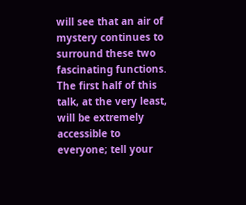will see that an air of mystery continues to surround these two fascinating functions. The first half of this talk, at the very least, will be extremely accessible to everyone; tell your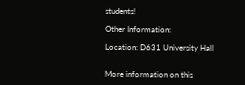students!

Other Information:

Location: D631 University Hall


More information on this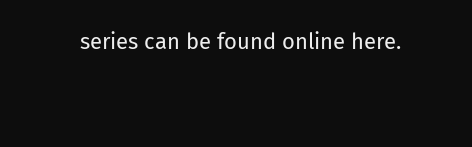series can be found online here.